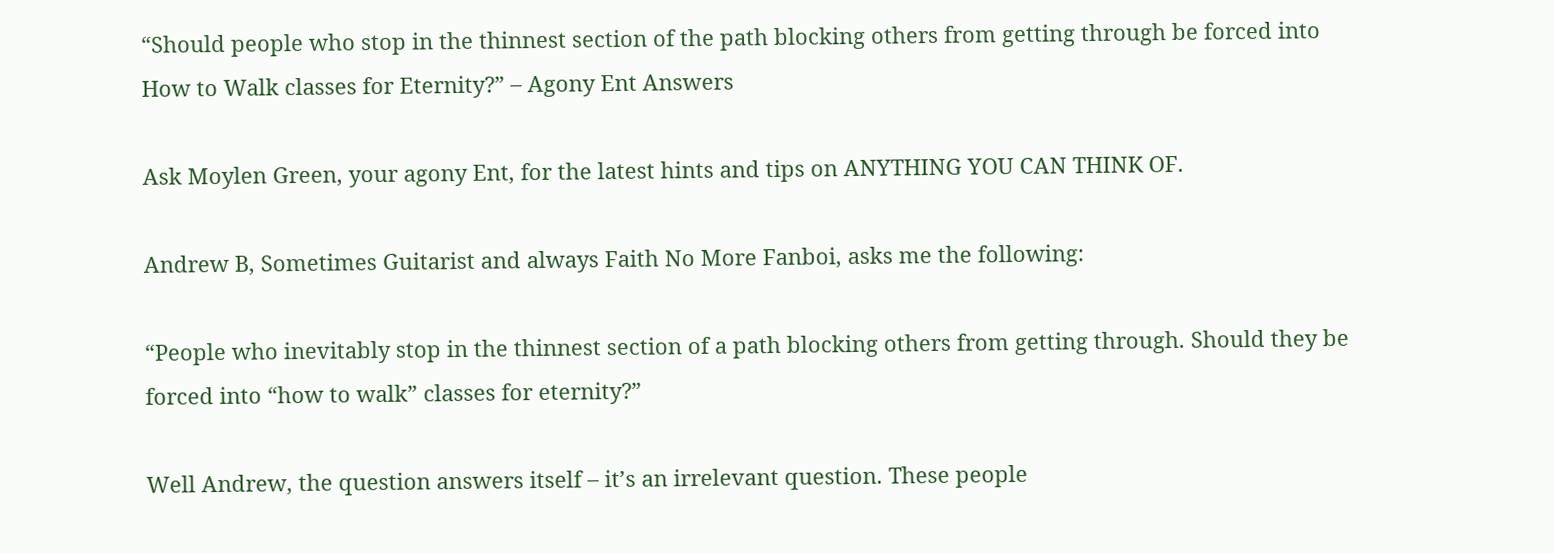“Should people who stop in the thinnest section of the path blocking others from getting through be forced into How to Walk classes for Eternity?” – Agony Ent Answers

Ask Moylen Green, your agony Ent, for the latest hints and tips on ANYTHING YOU CAN THINK OF.

Andrew B, Sometimes Guitarist and always Faith No More Fanboi, asks me the following:

“People who inevitably stop in the thinnest section of a path blocking others from getting through. Should they be forced into “how to walk” classes for eternity?”

Well Andrew, the question answers itself – it’s an irrelevant question. These people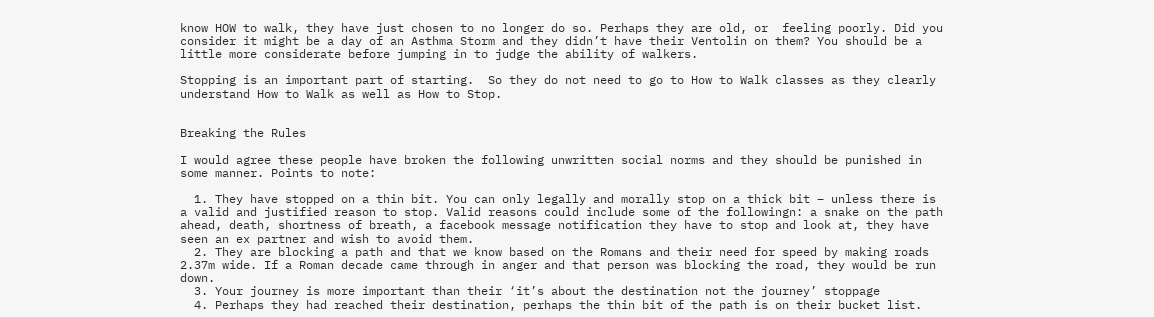know HOW to walk, they have just chosen to no longer do so. Perhaps they are old, or  feeling poorly. Did you consider it might be a day of an Asthma Storm and they didn’t have their Ventolin on them? You should be a little more considerate before jumping in to judge the ability of walkers.

Stopping is an important part of starting.  So they do not need to go to How to Walk classes as they clearly understand How to Walk as well as How to Stop.


Breaking the Rules

I would agree these people have broken the following unwritten social norms and they should be punished in some manner. Points to note:

  1. They have stopped on a thin bit. You can only legally and morally stop on a thick bit – unless there is a valid and justified reason to stop. Valid reasons could include some of the followingn: a snake on the path ahead, death, shortness of breath, a facebook message notification they have to stop and look at, they have seen an ex partner and wish to avoid them.
  2. They are blocking a path and that we know based on the Romans and their need for speed by making roads 2.37m wide. If a Roman decade came through in anger and that person was blocking the road, they would be run down.
  3. Your journey is more important than their ‘it’s about the destination not the journey’ stoppage
  4. Perhaps they had reached their destination, perhaps the thin bit of the path is on their bucket list.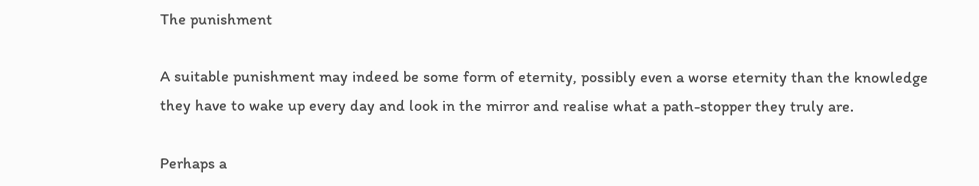The punishment

A suitable punishment may indeed be some form of eternity, possibly even a worse eternity than the knowledge they have to wake up every day and look in the mirror and realise what a path-stopper they truly are.

Perhaps a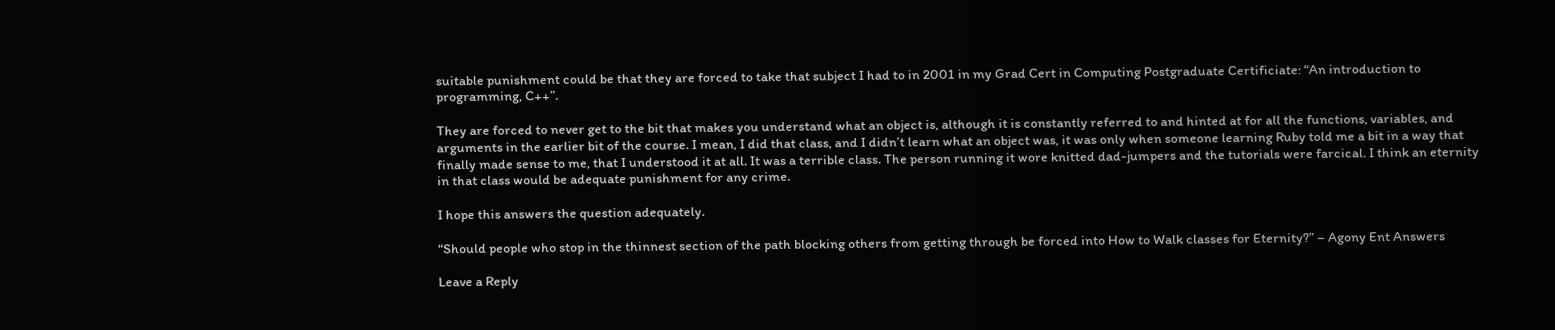suitable punishment could be that they are forced to take that subject I had to in 2001 in my Grad Cert in Computing Postgraduate Certificiate: “An introduction to programming, C++”.

They are forced to never get to the bit that makes you understand what an object is, although it is constantly referred to and hinted at for all the functions, variables, and arguments in the earlier bit of the course. I mean, I did that class, and I didn’t learn what an object was, it was only when someone learning Ruby told me a bit in a way that finally made sense to me, that I understood it at all. It was a terrible class. The person running it wore knitted dad-jumpers and the tutorials were farcical. I think an eternity in that class would be adequate punishment for any crime.

I hope this answers the question adequately.

“Should people who stop in the thinnest section of the path blocking others from getting through be forced into How to Walk classes for Eternity?” – Agony Ent Answers

Leave a Reply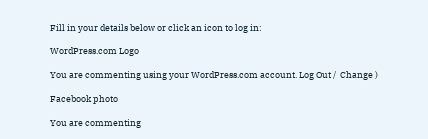Fill in your details below or click an icon to log in:

WordPress.com Logo

You are commenting using your WordPress.com account. Log Out /  Change )

Facebook photo

You are commenting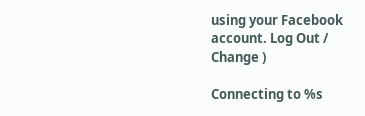using your Facebook account. Log Out /  Change )

Connecting to %s